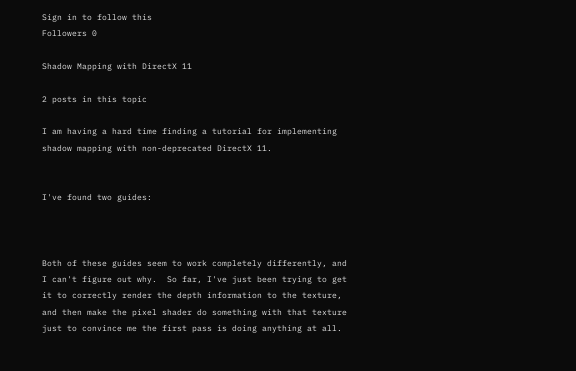Sign in to follow this
Followers 0

Shadow Mapping with DirectX 11

2 posts in this topic

I am having a hard time finding a tutorial for implementing shadow mapping with non-deprecated DirectX 11.


I've found two guides:



Both of these guides seem to work completely differently, and I can't figure out why.  So far, I've just been trying to get it to correctly render the depth information to the texture, and then make the pixel shader do something with that texture just to convince me the first pass is doing anything at all.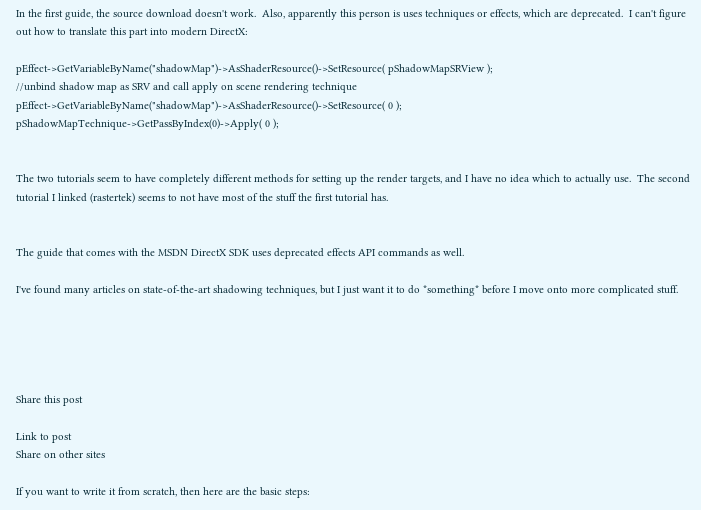In the first guide, the source download doesn't work.  Also, apparently this person is uses techniques or effects, which are deprecated.  I can't figure out how to translate this part into modern DirectX:

pEffect->GetVariableByName("shadowMap")->AsShaderResource()->SetResource( pShadowMapSRView );
//unbind shadow map as SRV and call apply on scene rendering technique
pEffect->GetVariableByName("shadowMap")->AsShaderResource()->SetResource( 0 );
pShadowMapTechnique->GetPassByIndex(0)->Apply( 0 );


The two tutorials seem to have completely different methods for setting up the render targets, and I have no idea which to actually use.  The second tutorial I linked (rastertek) seems to not have most of the stuff the first tutorial has.


The guide that comes with the MSDN DirectX SDK uses deprecated effects API commands as well.

I've found many articles on state-of-the-art shadowing techniques, but I just want it to do *something* before I move onto more complicated stuff.





Share this post

Link to post
Share on other sites

If you want to write it from scratch, then here are the basic steps: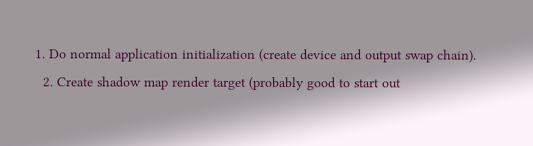1. Do normal application initialization (create device and output swap chain).
  2. Create shadow map render target (probably good to start out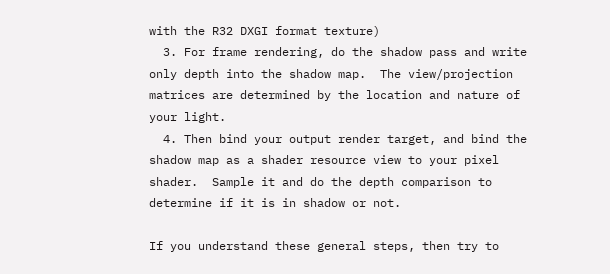with the R32 DXGI format texture)
  3. For frame rendering, do the shadow pass and write only depth into the shadow map.  The view/projection matrices are determined by the location and nature of your light.
  4. Then bind your output render target, and bind the shadow map as a shader resource view to your pixel shader.  Sample it and do the depth comparison to determine if it is in shadow or not.

If you understand these general steps, then try to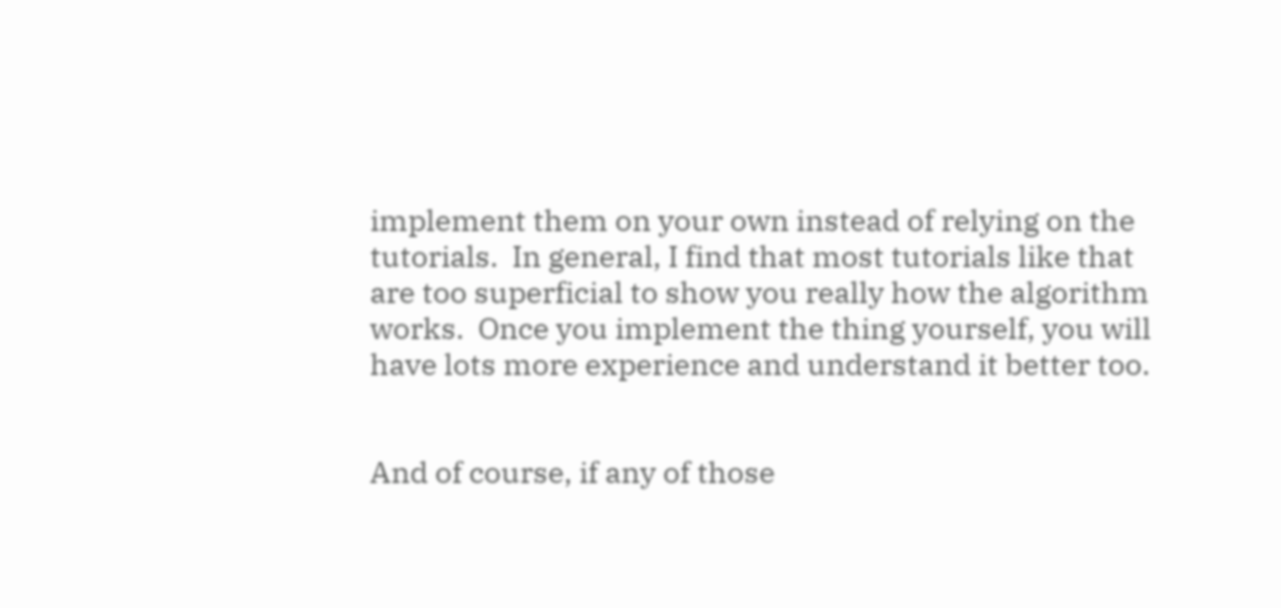implement them on your own instead of relying on the tutorials.  In general, I find that most tutorials like that are too superficial to show you really how the algorithm works.  Once you implement the thing yourself, you will have lots more experience and understand it better too.


And of course, if any of those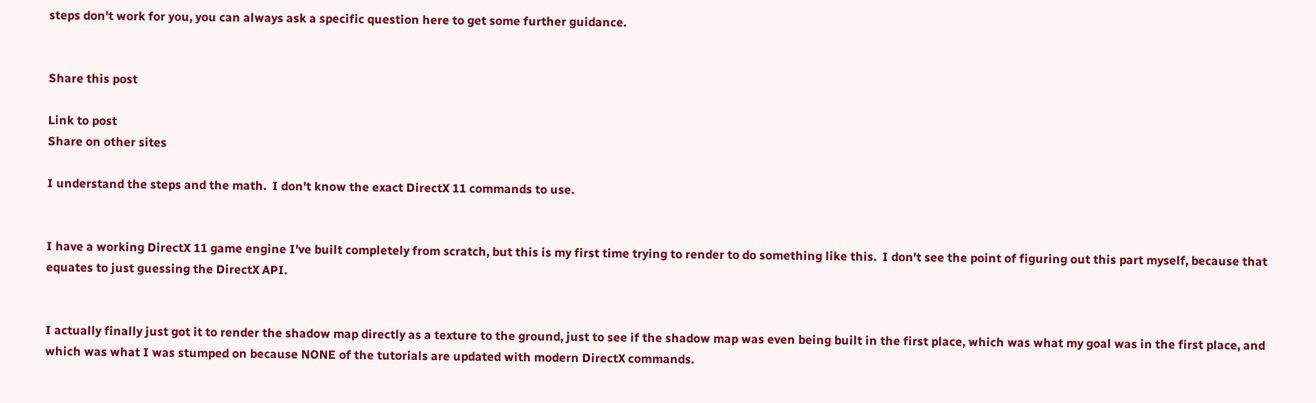steps don't work for you, you can always ask a specific question here to get some further guidance.


Share this post

Link to post
Share on other sites

I understand the steps and the math.  I don't know the exact DirectX 11 commands to use.


I have a working DirectX 11 game engine I've built completely from scratch, but this is my first time trying to render to do something like this.  I don't see the point of figuring out this part myself, because that equates to just guessing the DirectX API.


I actually finally just got it to render the shadow map directly as a texture to the ground, just to see if the shadow map was even being built in the first place, which was what my goal was in the first place, and which was what I was stumped on because NONE of the tutorials are updated with modern DirectX commands.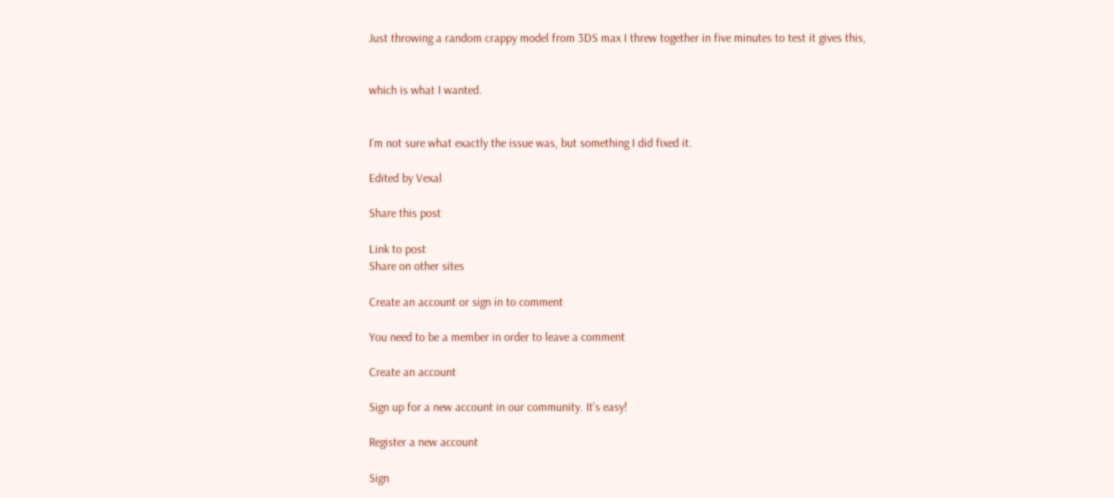Just throwing a random crappy model from 3DS max I threw together in five minutes to test it gives this,


which is what I wanted.


I'm not sure what exactly the issue was, but something I did fixed it.

Edited by Vexal

Share this post

Link to post
Share on other sites

Create an account or sign in to comment

You need to be a member in order to leave a comment

Create an account

Sign up for a new account in our community. It's easy!

Register a new account

Sign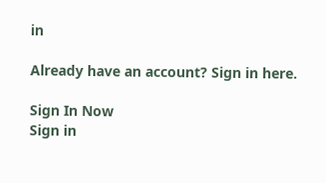in

Already have an account? Sign in here.

Sign In Now
Sign in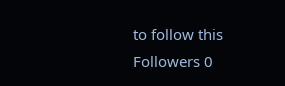to follow this
Followers 0